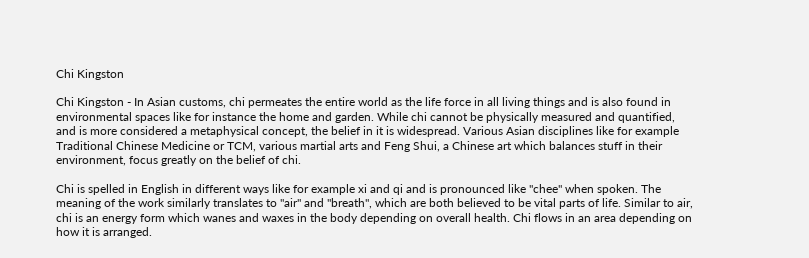Chi Kingston

Chi Kingston - In Asian customs, chi permeates the entire world as the life force in all living things and is also found in environmental spaces like for instance the home and garden. While chi cannot be physically measured and quantified, and is more considered a metaphysical concept, the belief in it is widespread. Various Asian disciplines like for example Traditional Chinese Medicine or TCM, various martial arts and Feng Shui, a Chinese art which balances stuff in their environment, focus greatly on the belief of chi.

Chi is spelled in English in different ways like for example xi and qi and is pronounced like "chee" when spoken. The meaning of the work similarly translates to "air" and "breath", which are both believed to be vital parts of life. Similar to air, chi is an energy form which wanes and waxes in the body depending on overall health. Chi flows in an area depending on how it is arranged.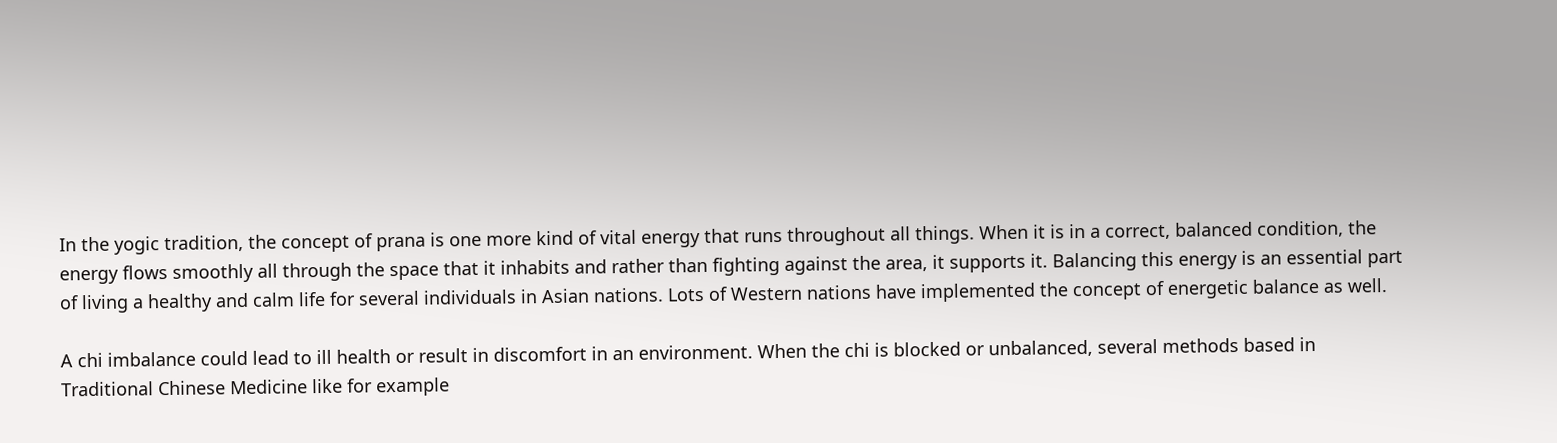In the yogic tradition, the concept of prana is one more kind of vital energy that runs throughout all things. When it is in a correct, balanced condition, the energy flows smoothly all through the space that it inhabits and rather than fighting against the area, it supports it. Balancing this energy is an essential part of living a healthy and calm life for several individuals in Asian nations. Lots of Western nations have implemented the concept of energetic balance as well.

A chi imbalance could lead to ill health or result in discomfort in an environment. When the chi is blocked or unbalanced, several methods based in Traditional Chinese Medicine like for example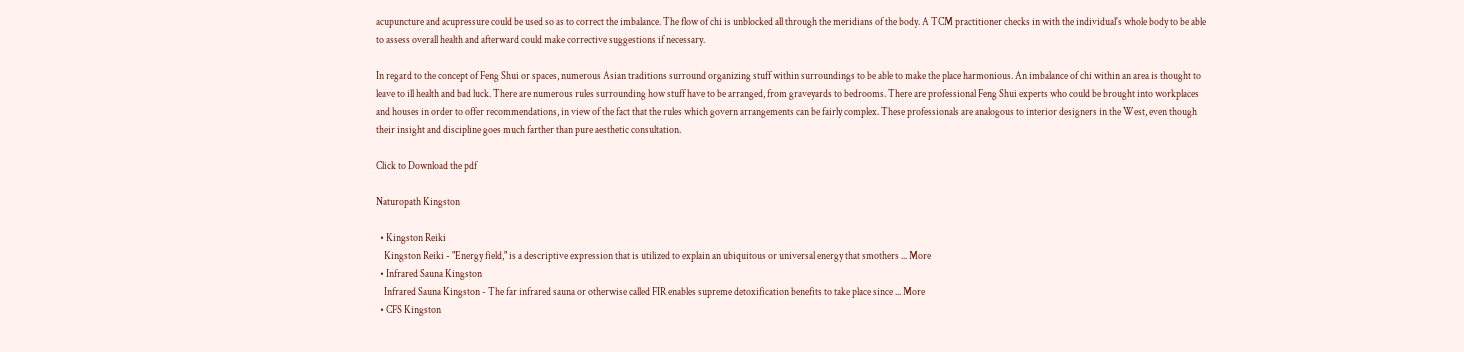acupuncture and acupressure could be used so as to correct the imbalance. The flow of chi is unblocked all through the meridians of the body. A TCM practitioner checks in with the individual's whole body to be able to assess overall health and afterward could make corrective suggestions if necessary.

In regard to the concept of Feng Shui or spaces, numerous Asian traditions surround organizing stuff within surroundings to be able to make the place harmonious. An imbalance of chi within an area is thought to leave to ill health and bad luck. There are numerous rules surrounding how stuff have to be arranged, from graveyards to bedrooms. There are professional Feng Shui experts who could be brought into workplaces and houses in order to offer recommendations, in view of the fact that the rules which govern arrangements can be fairly complex. These professionals are analogous to interior designers in the West, even though their insight and discipline goes much farther than pure aesthetic consultation.

Click to Download the pdf

Naturopath Kingston

  • Kingston Reiki
    Kingston Reiki - "Energy field," is a descriptive expression that is utilized to explain an ubiquitous or universal energy that smothers ... More
  • Infrared Sauna Kingston
    Infrared Sauna Kingston - The far infrared sauna or otherwise called FIR enables supreme detoxification benefits to take place since ... More
  • CFS Kingston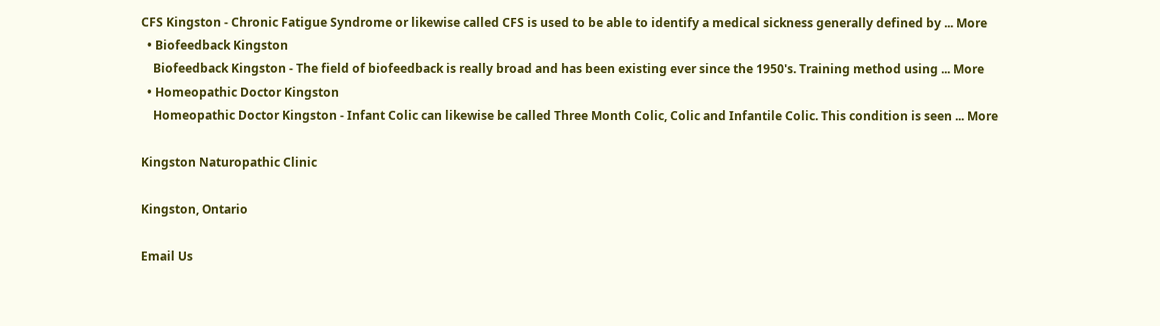CFS Kingston - Chronic Fatigue Syndrome or likewise called CFS is used to be able to identify a medical sickness generally defined by ... More
  • Biofeedback Kingston
    Biofeedback Kingston - The field of biofeedback is really broad and has been existing ever since the 1950's. Training method using ... More
  • Homeopathic Doctor Kingston
    Homeopathic Doctor Kingston - Infant Colic can likewise be called Three Month Colic, Colic and Infantile Colic. This condition is seen ... More

Kingston Naturopathic Clinic

Kingston, Ontario

Email Us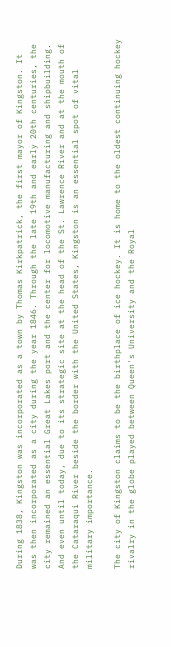During 1838, Kingston was incorporated as a town by Thomas Kirkpatrick, the first mayor of Kingston. It was then incorporated as a city during the year 1846. Through the late 19th and early 20th centuries, the city remained an essential Great Lakes port and the center for locomotive manufacturing and shipbuilding. And even until today, due to its strategic site at the head of the St. Lawrence River and at the mouth of the Cataraqui River beside the border with the United States, Kingston is an essential spot of vital military importance.

The city of Kingston claims to be the birthplace of ice hockey. It is home to the oldest continuing hockey rivalry in the globe played between Queen's University and the Royal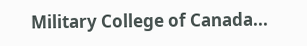Military College of Canada...